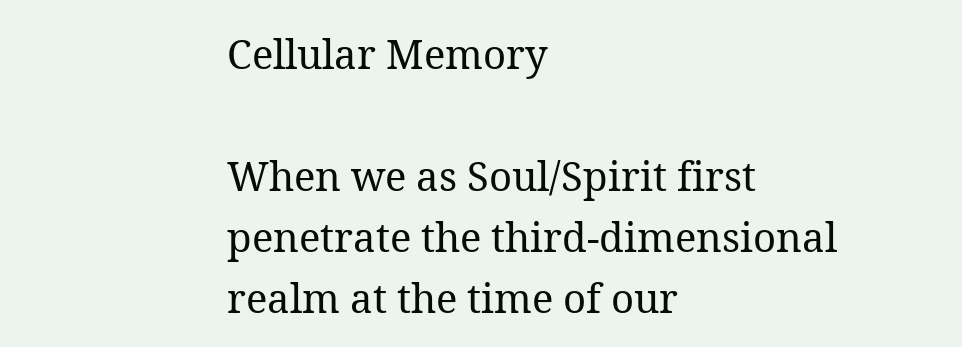Cellular Memory

When we as Soul/Spirit first penetrate the third-dimensional realm at the time of our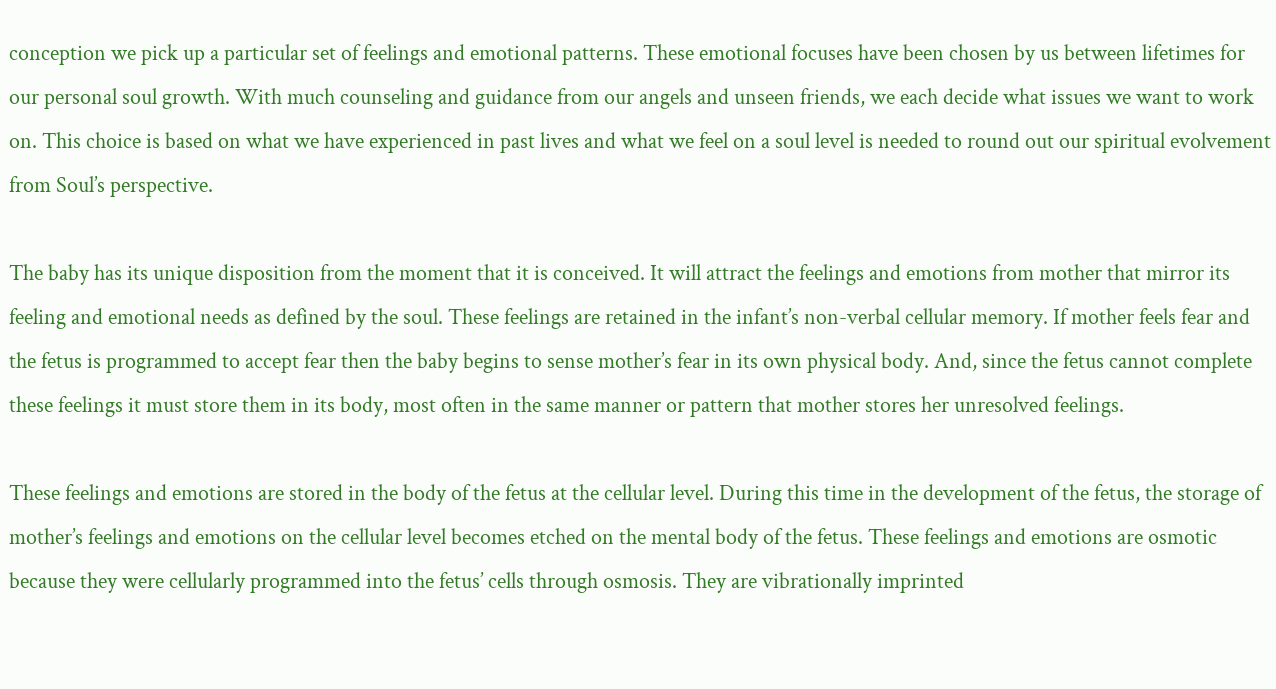conception we pick up a particular set of feelings and emotional patterns. These emotional focuses have been chosen by us between lifetimes for our personal soul growth. With much counseling and guidance from our angels and unseen friends, we each decide what issues we want to work on. This choice is based on what we have experienced in past lives and what we feel on a soul level is needed to round out our spiritual evolvement from Soul’s perspective.

The baby has its unique disposition from the moment that it is conceived. It will attract the feelings and emotions from mother that mirror its feeling and emotional needs as defined by the soul. These feelings are retained in the infant’s non-verbal cellular memory. If mother feels fear and the fetus is programmed to accept fear then the baby begins to sense mother’s fear in its own physical body. And, since the fetus cannot complete these feelings it must store them in its body, most often in the same manner or pattern that mother stores her unresolved feelings.

These feelings and emotions are stored in the body of the fetus at the cellular level. During this time in the development of the fetus, the storage of mother’s feelings and emotions on the cellular level becomes etched on the mental body of the fetus. These feelings and emotions are osmotic because they were cellularly programmed into the fetus’ cells through osmosis. They are vibrationally imprinted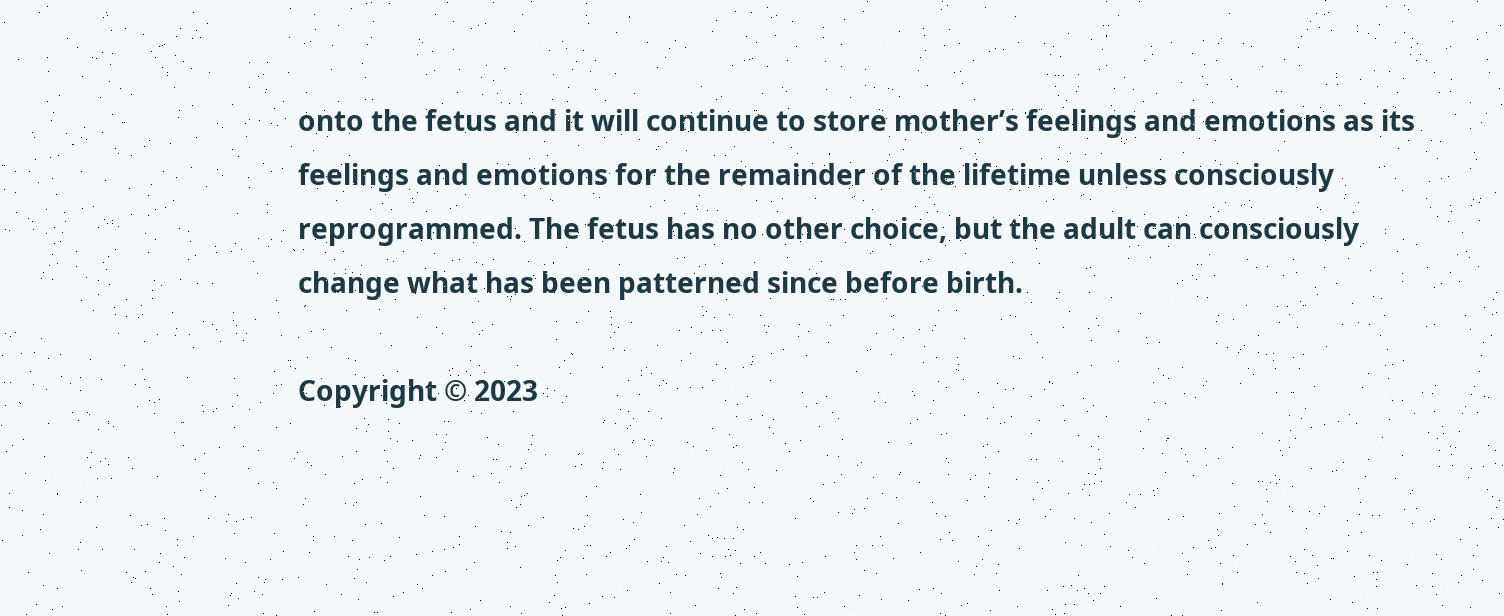onto the fetus and it will continue to store mother’s feelings and emotions as its feelings and emotions for the remainder of the lifetime unless consciously reprogrammed. The fetus has no other choice, but the adult can consciously change what has been patterned since before birth.

Copyright © 2023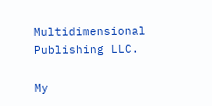Multidimensional Publishing LLC.

My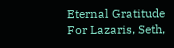Eternal Gratitude For Lazaris, Seth,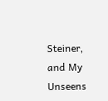Steiner, and My Unseens